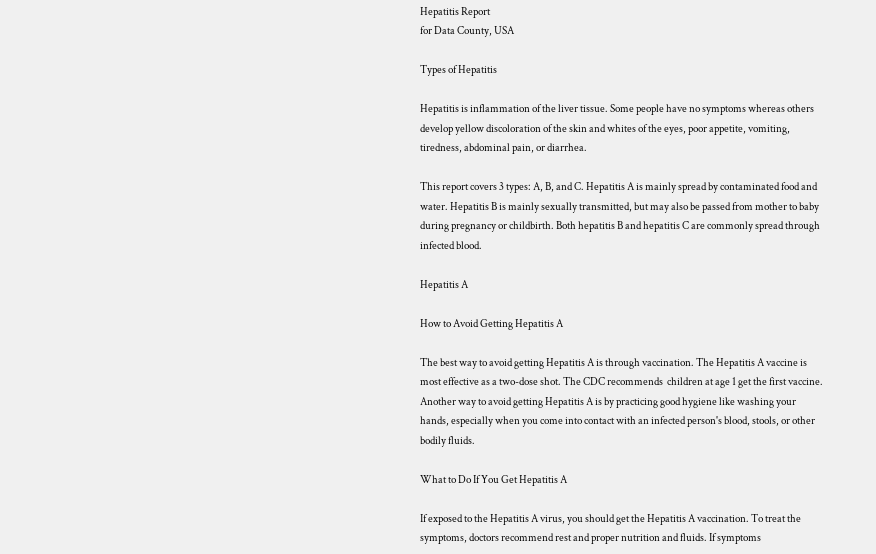Hepatitis Report
for Data County, USA

Types of Hepatitis

Hepatitis is inflammation of the liver tissue. Some people have no symptoms whereas others develop yellow discoloration of the skin and whites of the eyes, poor appetite, vomiting, tiredness, abdominal pain, or diarrhea.

This report covers 3 types: A, B, and C. Hepatitis A is mainly spread by contaminated food and water. Hepatitis B is mainly sexually transmitted, but may also be passed from mother to baby during pregnancy or childbirth. Both hepatitis B and hepatitis C are commonly spread through infected blood.

Hepatitis A

How to Avoid Getting Hepatitis A

The best way to avoid getting Hepatitis A is through vaccination. The Hepatitis A vaccine is most effective as a two-dose shot. The CDC recommends  children at age 1 get the first vaccine. Another way to avoid getting Hepatitis A is by practicing good hygiene like washing your hands, especially when you come into contact with an infected person's blood, stools, or other bodily fluids.

What to Do If You Get Hepatitis A

If exposed to the Hepatitis A virus, you should get the Hepatitis A vaccination. To treat the symptoms, doctors recommend rest and proper nutrition and fluids. If symptoms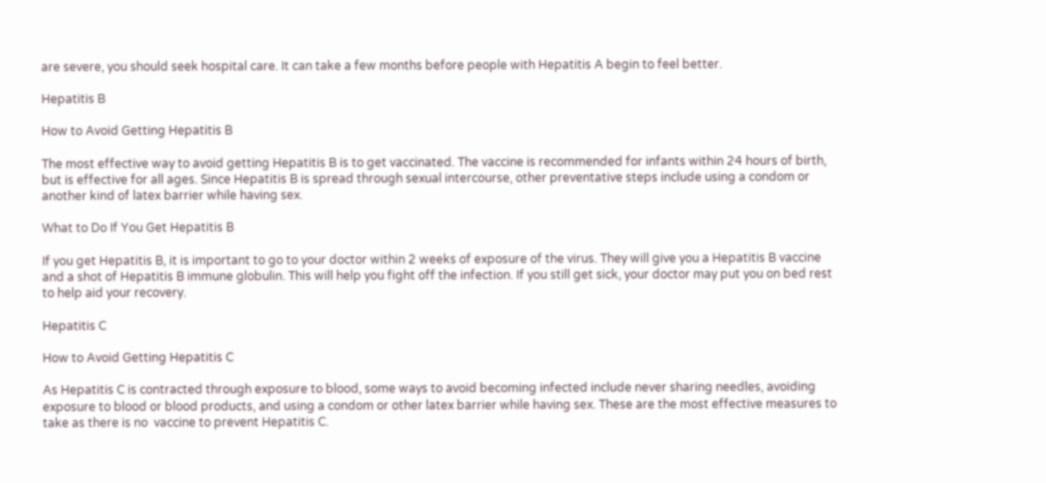are severe, you should seek hospital care. It can take a few months before people with Hepatitis A begin to feel better.

Hepatitis B

How to Avoid Getting Hepatitis B

The most effective way to avoid getting Hepatitis B is to get vaccinated. The vaccine is recommended for infants within 24 hours of birth, but is effective for all ages. Since Hepatitis B is spread through sexual intercourse, other preventative steps include using a condom or another kind of latex barrier while having sex.

What to Do If You Get Hepatitis B

If you get Hepatitis B, it is important to go to your doctor within 2 weeks of exposure of the virus. They will give you a Hepatitis B vaccine and a shot of Hepatitis B immune globulin. This will help you fight off the infection. If you still get sick, your doctor may put you on bed rest to help aid your recovery.

Hepatitis C

How to Avoid Getting Hepatitis C

As Hepatitis C is contracted through exposure to blood, some ways to avoid becoming infected include never sharing needles, avoiding exposure to blood or blood products, and using a condom or other latex barrier while having sex. These are the most effective measures to take as there is no  vaccine to prevent Hepatitis C.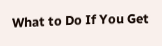What to Do If You Get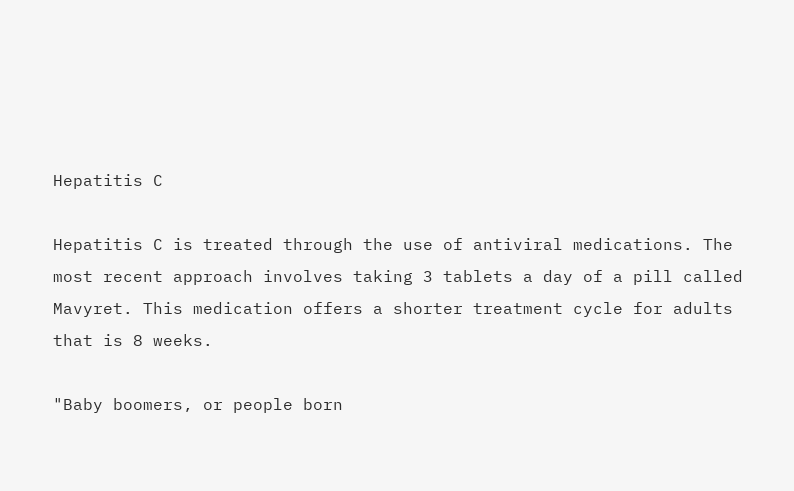Hepatitis C

Hepatitis C is treated through the use of antiviral medications. The most recent approach involves taking 3 tablets a day of a pill called Mavyret. This medication offers a shorter treatment cycle for adults that is 8 weeks.

"Baby boomers, or people born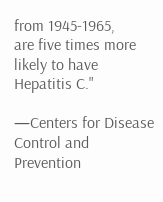from 1945-1965,
are five times more likely to have Hepatitis C."

—Centers for Disease Control and Prevention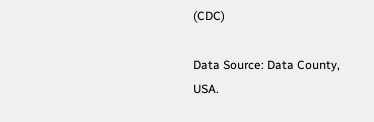(CDC)

Data Source: Data County, USA.